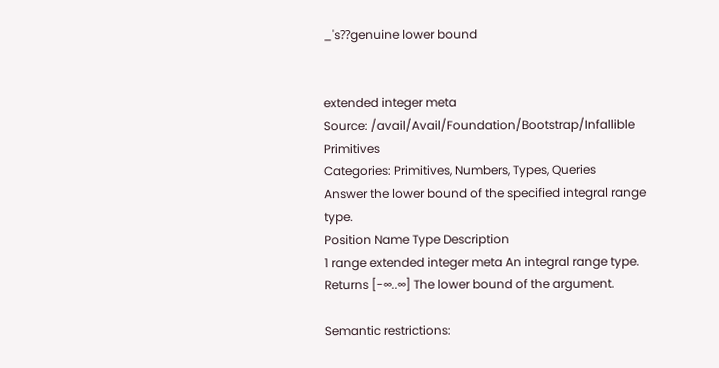_'s⁇genuine lower bound


extended integer meta
Source: /avail/Avail/Foundation/Bootstrap/Infallible Primitives
Categories: Primitives, Numbers, Types, Queries
Answer the lower bound of the specified integral range type.
Position Name Type Description
1 range extended integer meta An integral range type.
Returns [-∞..∞] The lower bound of the argument.

Semantic restrictions: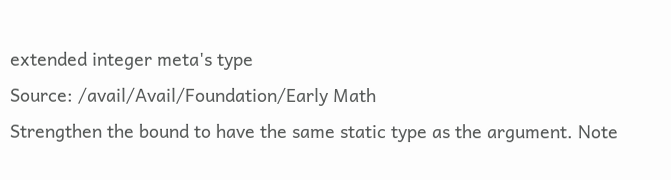extended integer meta's type
Source: /avail/Avail/Foundation/Early Math
Strengthen the bound to have the same static type as the argument. Note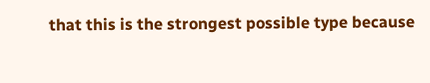that this is the strongest possible type because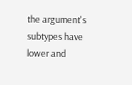the argument's subtypes have lower and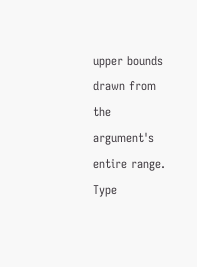upper bounds drawn from the argument's entire range.
Type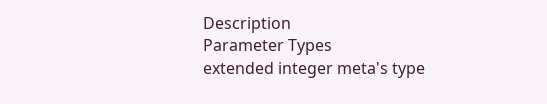Description
Parameter Types
extended integer meta's type